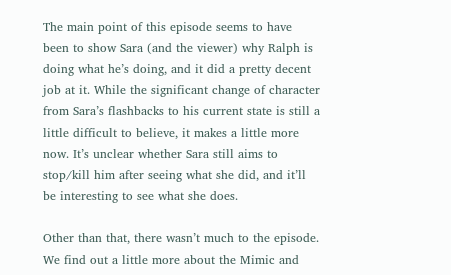The main point of this episode seems to have been to show Sara (and the viewer) why Ralph is doing what he’s doing, and it did a pretty decent job at it. While the significant change of character from Sara’s flashbacks to his current state is still a little difficult to believe, it makes a little more now. It’s unclear whether Sara still aims to stop/kill him after seeing what she did, and it’ll be interesting to see what she does.

Other than that, there wasn’t much to the episode. We find out a little more about the Mimic and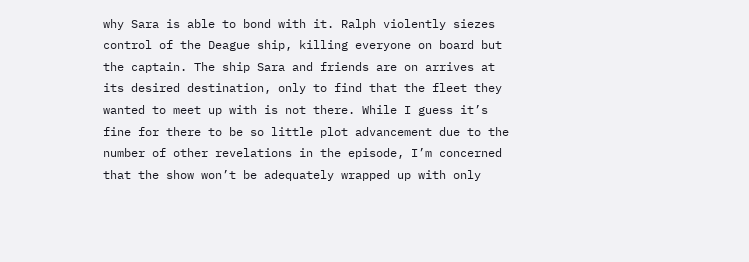why Sara is able to bond with it. Ralph violently siezes control of the Deague ship, killing everyone on board but the captain. The ship Sara and friends are on arrives at its desired destination, only to find that the fleet they wanted to meet up with is not there. While I guess it’s fine for there to be so little plot advancement due to the number of other revelations in the episode, I’m concerned that the show won’t be adequately wrapped up with only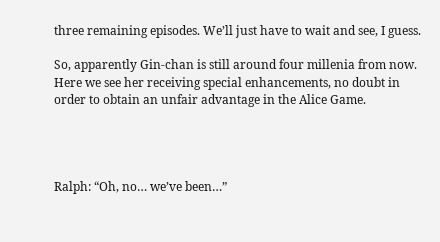three remaining episodes. We’ll just have to wait and see, I guess.

So, apparently Gin-chan is still around four millenia from now. Here we see her receiving special enhancements, no doubt in order to obtain an unfair advantage in the Alice Game.




Ralph: “Oh, no… we’ve been…”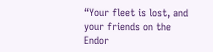“Your fleet is lost, and your friends on the Endor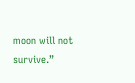moon will not survive.”